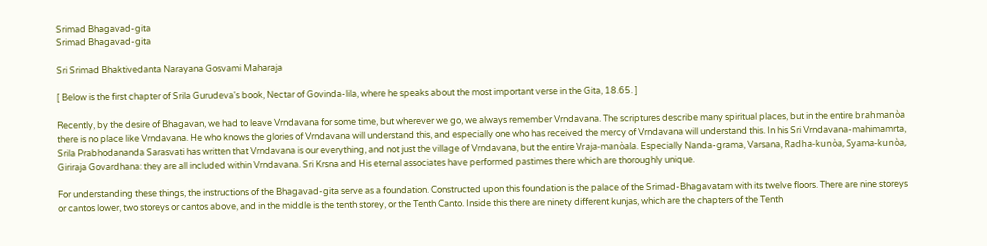Srimad Bhagavad-gita
Srimad Bhagavad-gita

Sri Srimad Bhaktivedanta Narayana Gosvami Maharaja

[ Below is the first chapter of Srila Gurudeva's book, Nectar of Govinda-lila, where he speaks about the most important verse in the Gita, 18.65. ]

Recently, by the desire of Bhagavan, we had to leave Vrndavana for some time, but wherever we go, we always remember Vrndavana. The scriptures describe many spiritual places, but in the entire brahmanòa there is no place like Vrndavana. He who knows the glories of Vrndavana will understand this, and especially one who has received the mercy of Vrndavana will understand this. In his Sri Vrndavana-mahimamrta, Srila Prabhodananda Sarasvati has written that Vrndavana is our everything, and not just the village of Vrndavana, but the entire Vraja-manòala. Especially Nanda-grama, Varsana, Radha-kunòa, Syama-kunòa, Giriraja Govardhana: they are all included within Vrndavana. Sri Krsna and His eternal associates have performed pastimes there which are thoroughly unique.

For understanding these things, the instructions of the Bhagavad-gita serve as a foundation. Constructed upon this foundation is the palace of the Srimad-Bhagavatam with its twelve floors. There are nine storeys or cantos lower, two storeys or cantos above, and in the middle is the tenth storey, or the Tenth Canto. Inside this there are ninety different kunjas, which are the chapters of the Tenth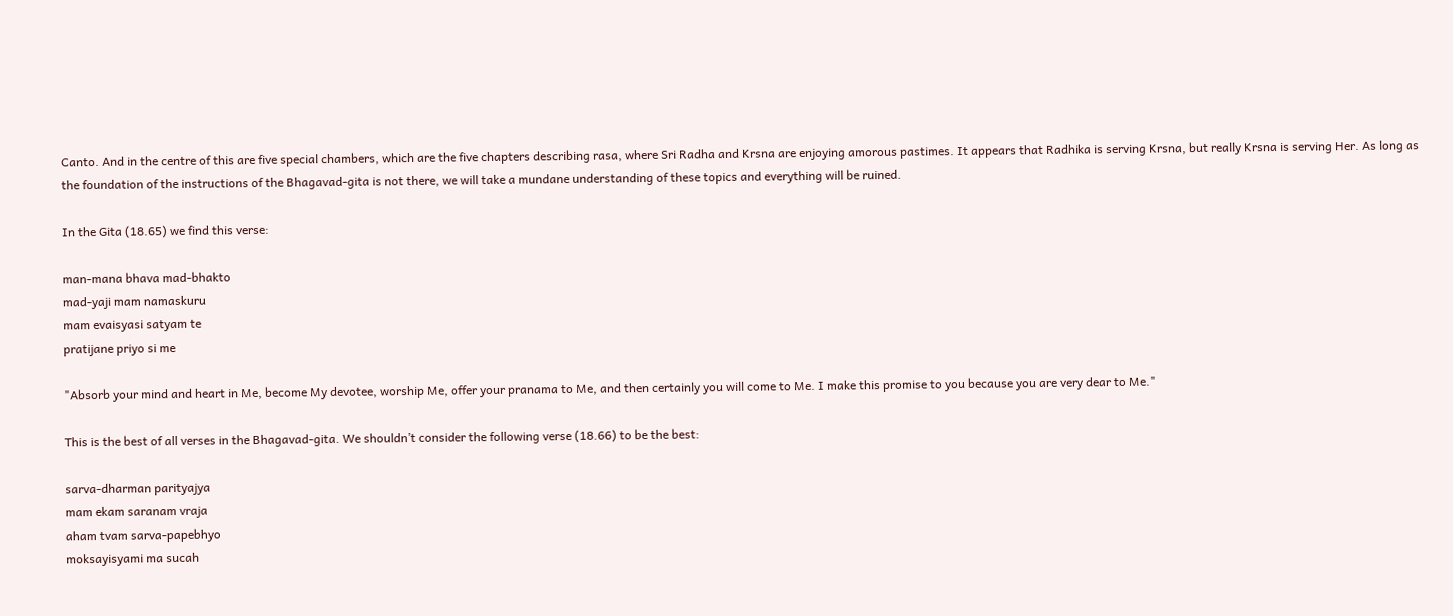Canto. And in the centre of this are five special chambers, which are the five chapters describing rasa, where Sri Radha and Krsna are enjoying amorous pastimes. It appears that Radhika is serving Krsna, but really Krsna is serving Her. As long as the foundation of the instructions of the Bhagavad-gita is not there, we will take a mundane understanding of these topics and everything will be ruined.

In the Gita (18.65) we find this verse:

man-mana bhava mad-bhakto
mad-yaji mam namaskuru
mam evaisyasi satyam te
pratijane priyo si me

"Absorb your mind and heart in Me, become My devotee, worship Me, offer your pranama to Me, and then certainly you will come to Me. I make this promise to you because you are very dear to Me."

This is the best of all verses in the Bhagavad-gita. We shouldn’t consider the following verse (18.66) to be the best:

sarva-dharman parityajya
mam ekam saranam vraja
aham tvam sarva-papebhyo
moksayisyami ma sucah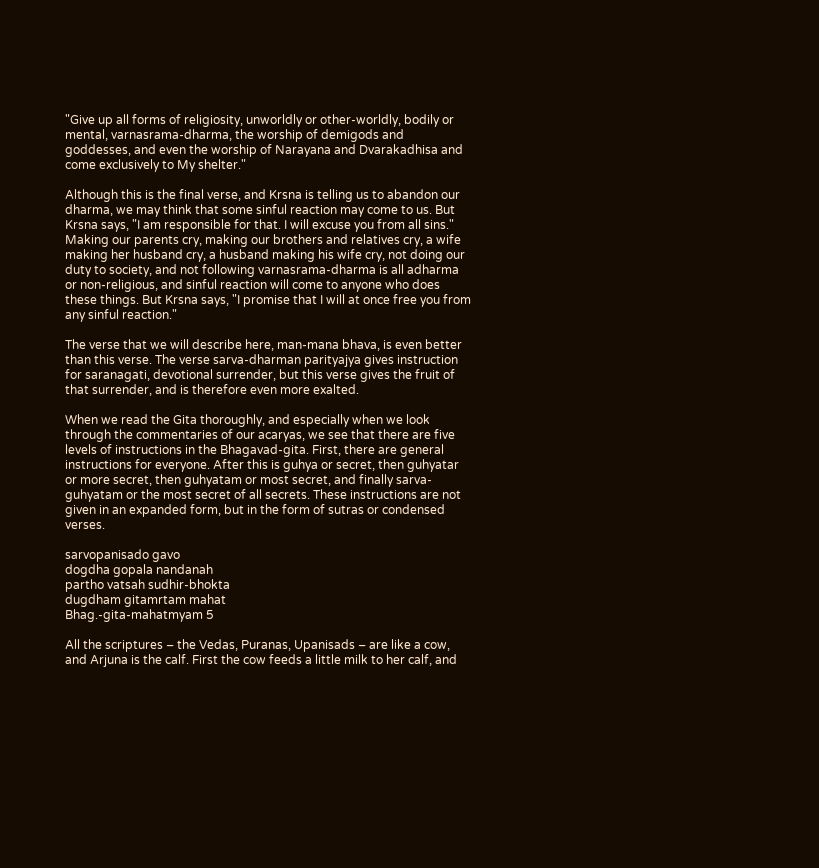"Give up all forms of religiosity, unworldly or other-worldly, bodily or mental, varnasrama-dharma, the worship of demigods and goddesses, and even the worship of Narayana and Dvarakadhisa and come exclusively to My shelter."

Although this is the final verse, and Krsna is telling us to abandon our dharma, we may think that some sinful reaction may come to us. But Krsna says, "I am responsible for that. I will excuse you from all sins." Making our parents cry, making our brothers and relatives cry, a wife making her husband cry, a husband making his wife cry, not doing our duty to society, and not following varnasrama-dharma is all adharma or non-religious, and sinful reaction will come to anyone who does these things. But Krsna says, "I promise that I will at once free you from any sinful reaction."

The verse that we will describe here, man-mana bhava, is even better than this verse. The verse sarva-dharman parityajya gives instruction for saranagati, devotional surrender, but this verse gives the fruit of that surrender, and is therefore even more exalted.

When we read the Gita thoroughly, and especially when we look through the commentaries of our acaryas, we see that there are five levels of instructions in the Bhagavad-gita. First, there are general instructions for everyone. After this is guhya or secret, then guhyatar or more secret, then guhyatam or most secret, and finally sarva-guhyatam or the most secret of all secrets. These instructions are not given in an expanded form, but in the form of sutras or condensed verses.

sarvopanisado gavo
dogdha gopala nandanah
partho vatsah sudhir-bhokta
dugdham gitamrtam mahat
Bhag.-gita-mahatmyam 5

All the scriptures – the Vedas, Puranas, Upanisads – are like a cow, and Arjuna is the calf. First the cow feeds a little milk to her calf, and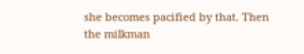she becomes pacified by that. Then the milkman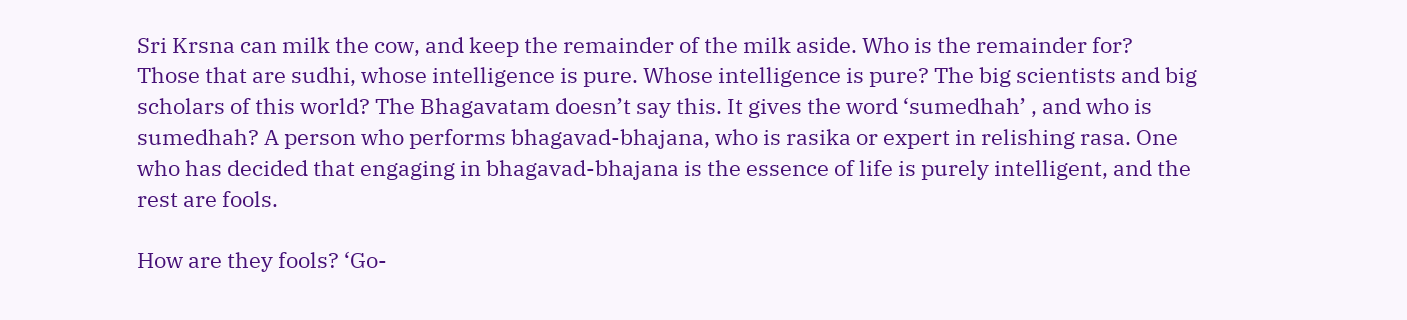Sri Krsna can milk the cow, and keep the remainder of the milk aside. Who is the remainder for? Those that are sudhi, whose intelligence is pure. Whose intelligence is pure? The big scientists and big scholars of this world? The Bhagavatam doesn’t say this. It gives the word ‘sumedhah’ , and who is sumedhah? A person who performs bhagavad-bhajana, who is rasika or expert in relishing rasa. One who has decided that engaging in bhagavad-bhajana is the essence of life is purely intelligent, and the rest are fools.

How are they fools? ‘Go-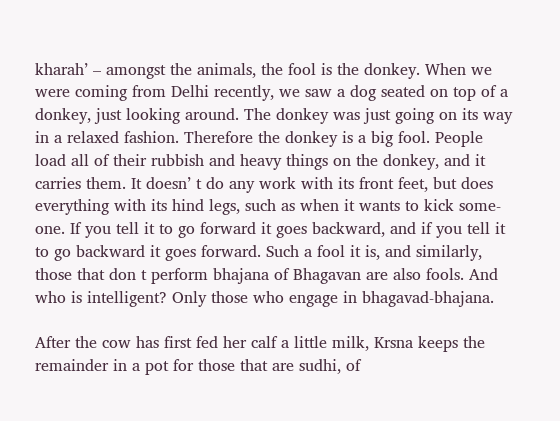kharah’ – amongst the animals, the fool is the donkey. When we were coming from Delhi recently, we saw a dog seated on top of a donkey, just looking around. The donkey was just going on its way in a relaxed fashion. Therefore the donkey is a big fool. People load all of their rubbish and heavy things on the donkey, and it carries them. It doesn’ t do any work with its front feet, but does everything with its hind legs, such as when it wants to kick some-one. If you tell it to go forward it goes backward, and if you tell it to go backward it goes forward. Such a fool it is, and similarly, those that don t perform bhajana of Bhagavan are also fools. And who is intelligent? Only those who engage in bhagavad-bhajana.

After the cow has first fed her calf a little milk, Krsna keeps the remainder in a pot for those that are sudhi, of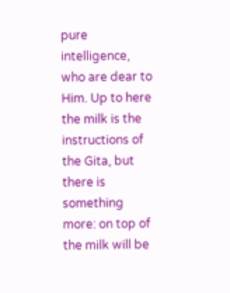pure intelligence, who are dear to Him. Up to here the milk is the instructions of the Gita, but there is something more: on top of the milk will be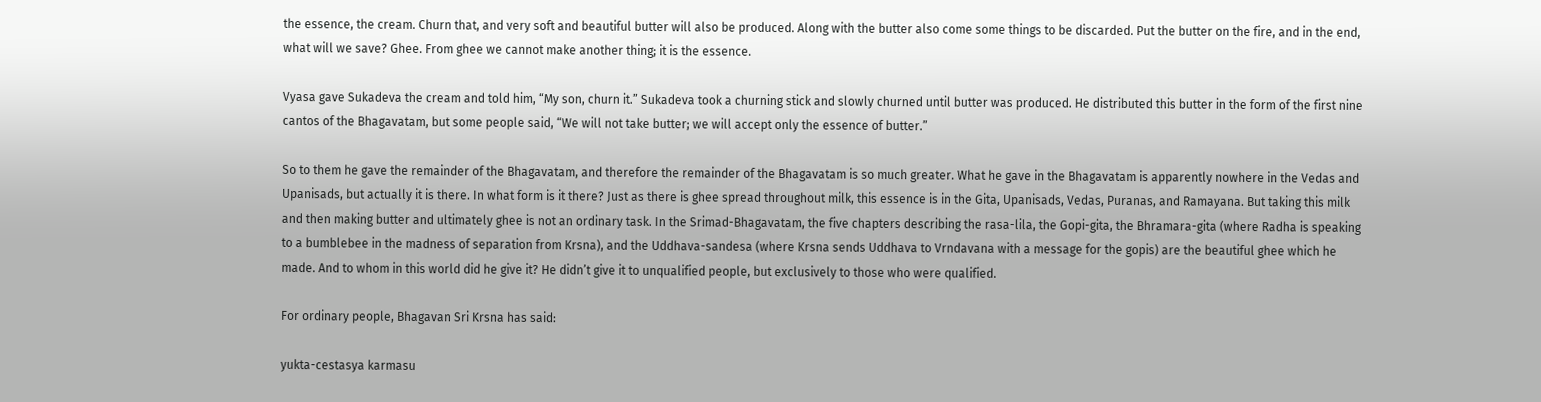the essence, the cream. Churn that, and very soft and beautiful butter will also be produced. Along with the butter also come some things to be discarded. Put the butter on the fire, and in the end, what will we save? Ghee. From ghee we cannot make another thing; it is the essence.

Vyasa gave Sukadeva the cream and told him, “My son, churn it.” Sukadeva took a churning stick and slowly churned until butter was produced. He distributed this butter in the form of the first nine cantos of the Bhagavatam, but some people said, “We will not take butter; we will accept only the essence of butter.”

So to them he gave the remainder of the Bhagavatam, and therefore the remainder of the Bhagavatam is so much greater. What he gave in the Bhagavatam is apparently nowhere in the Vedas and Upanisads, but actually it is there. In what form is it there? Just as there is ghee spread throughout milk, this essence is in the Gita, Upanisads, Vedas, Puranas, and Ramayana. But taking this milk and then making butter and ultimately ghee is not an ordinary task. In the Srimad-Bhagavatam, the five chapters describing the rasa-lila, the Gopi-gita, the Bhramara-gita (where Radha is speaking to a bumblebee in the madness of separation from Krsna), and the Uddhava-sandesa (where Krsna sends Uddhava to Vrndavana with a message for the gopis) are the beautiful ghee which he made. And to whom in this world did he give it? He didn’t give it to unqualified people, but exclusively to those who were qualified.

For ordinary people, Bhagavan Sri Krsna has said:

yukta-cestasya karmasu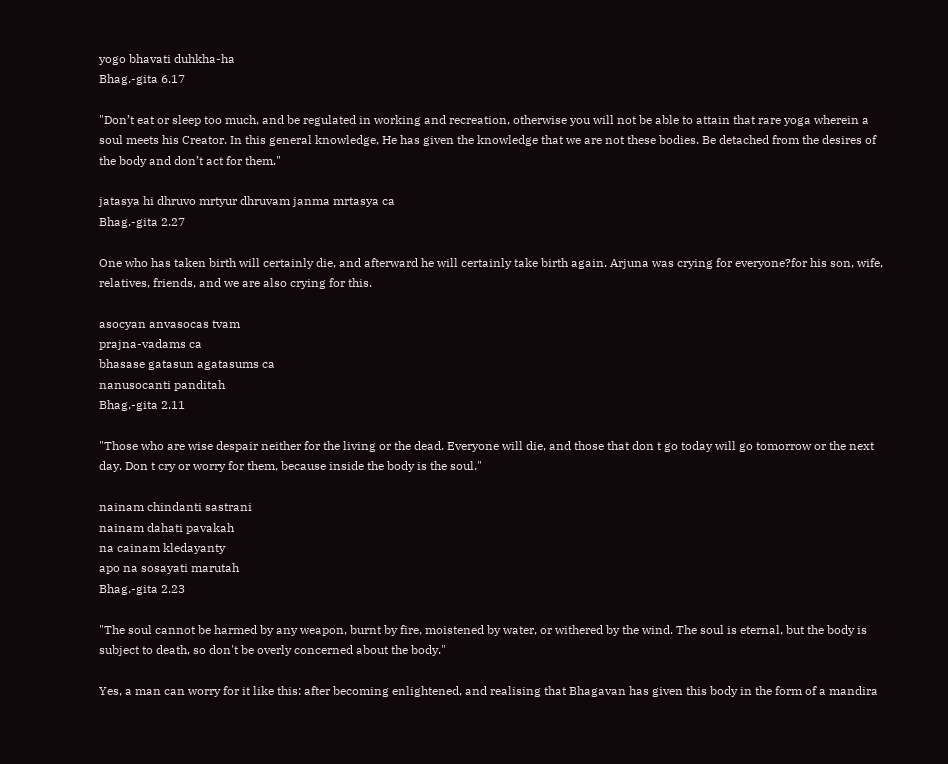yogo bhavati duhkha-ha
Bhag.-gita 6.17

"Don’t eat or sleep too much, and be regulated in working and recreation, otherwise you will not be able to attain that rare yoga wherein a soul meets his Creator. In this general knowledge, He has given the knowledge that we are not these bodies. Be detached from the desires of the body and don’t act for them."

jatasya hi dhruvo mrtyur dhruvam janma mrtasya ca
Bhag.-gita 2.27

One who has taken birth will certainly die, and afterward he will certainly take birth again. Arjuna was crying for everyone?for his son, wife, relatives, friends, and we are also crying for this.

asocyan anvasocas tvam
prajna-vadams ca
bhasase gatasun agatasums ca
nanusocanti panditah
Bhag.-gita 2.11

"Those who are wise despair neither for the living or the dead. Everyone will die, and those that don t go today will go tomorrow or the next day. Don t cry or worry for them, because inside the body is the soul."

nainam chindanti sastrani
nainam dahati pavakah
na cainam kledayanty
apo na sosayati marutah
Bhag.-gita 2.23

"The soul cannot be harmed by any weapon, burnt by fire, moistened by water, or withered by the wind. The soul is eternal, but the body is subject to death, so don't be overly concerned about the body."

Yes, a man can worry for it like this: after becoming enlightened, and realising that Bhagavan has given this body in the form of a mandira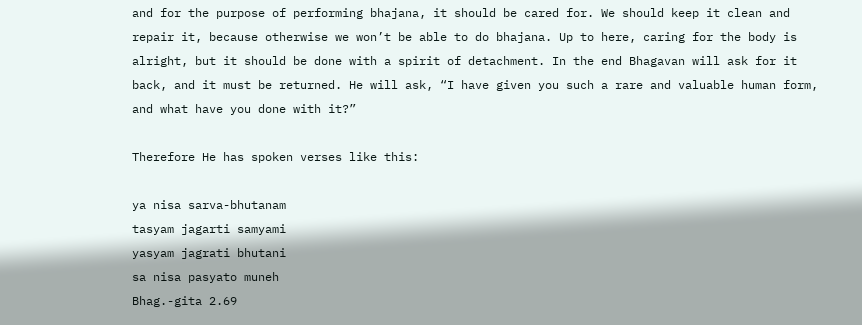and for the purpose of performing bhajana, it should be cared for. We should keep it clean and repair it, because otherwise we won’t be able to do bhajana. Up to here, caring for the body is alright, but it should be done with a spirit of detachment. In the end Bhagavan will ask for it back, and it must be returned. He will ask, “I have given you such a rare and valuable human form, and what have you done with it?”

Therefore He has spoken verses like this:

ya nisa sarva-bhutanam
tasyam jagarti samyami
yasyam jagrati bhutani
sa nisa pasyato muneh
Bhag.-gita 2.69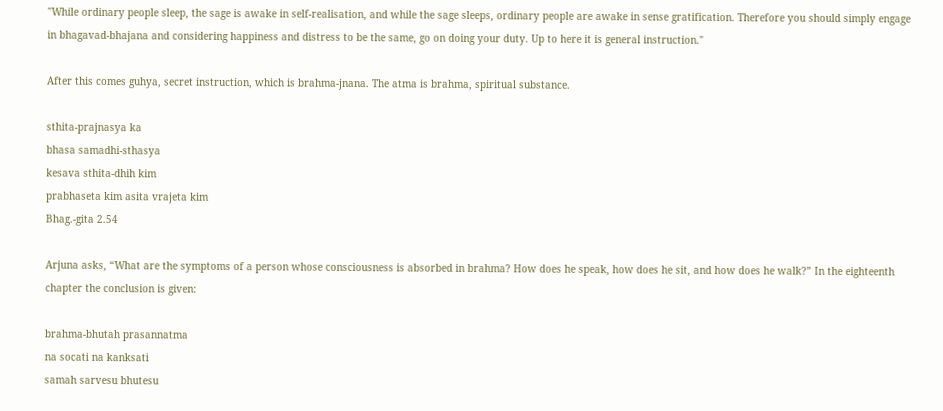"While ordinary people sleep, the sage is awake in self-realisation, and while the sage sleeps, ordinary people are awake in sense gratification. Therefore you should simply engage in bhagavad-bhajana and considering happiness and distress to be the same, go on doing your duty. Up to here it is general instruction."

After this comes guhya, secret instruction, which is brahma-jnana. The atma is brahma, spiritual substance.

sthita-prajnasya ka
bhasa samadhi-sthasya
kesava sthita-dhih kim
prabhaseta kim asita vrajeta kim
Bhag.-gita 2.54

Arjuna asks, “What are the symptoms of a person whose consciousness is absorbed in brahma? How does he speak, how does he sit, and how does he walk?” In the eighteenth chapter the conclusion is given:

brahma-bhutah prasannatma
na socati na kanksati
samah sarvesu bhutesu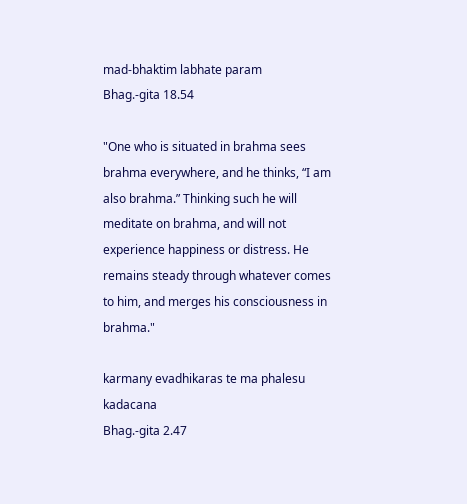mad-bhaktim labhate param
Bhag.-gita 18.54

"One who is situated in brahma sees brahma everywhere, and he thinks, “I am also brahma.” Thinking such he will meditate on brahma, and will not experience happiness or distress. He remains steady through whatever comes to him, and merges his consciousness in brahma."

karmany evadhikaras te ma phalesu kadacana
Bhag.-gita 2.47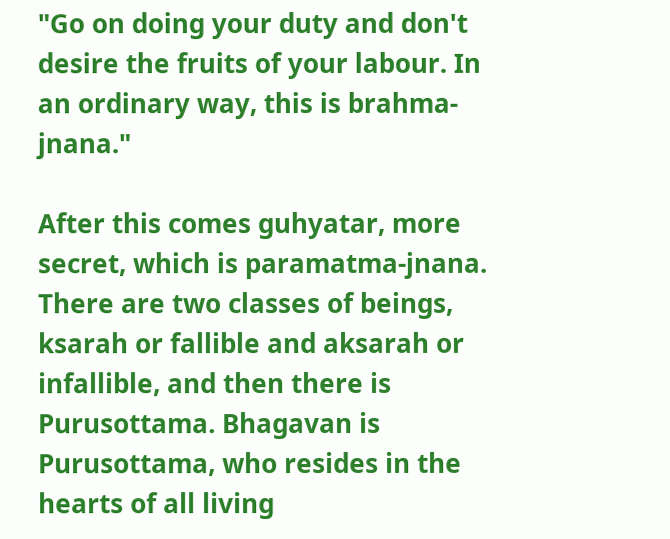"Go on doing your duty and don't desire the fruits of your labour. In an ordinary way, this is brahma-jnana."

After this comes guhyatar, more secret, which is paramatma-jnana. There are two classes of beings, ksarah or fallible and aksarah or infallible, and then there is Purusottama. Bhagavan is Purusottama, who resides in the hearts of all living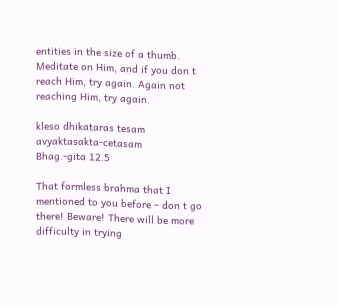entities in the size of a thumb. Meditate on Him, and if you don t reach Him, try again. Again not reaching Him, try again.

kleso dhikataras tesam avyaktasakta-cetasam
Bhag.-gita 12.5

That formless brahma that I mentioned to you before – don t go there! Beware! There will be more difficulty in trying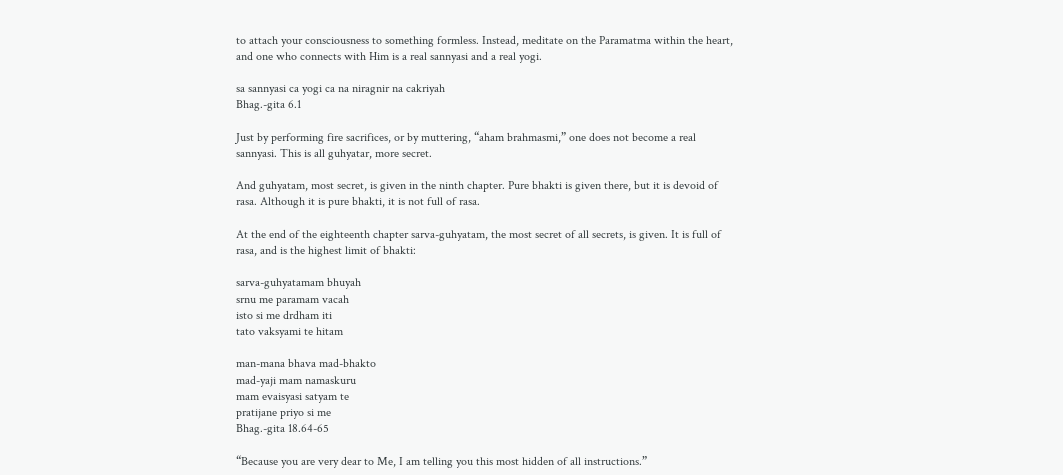to attach your consciousness to something formless. Instead, meditate on the Paramatma within the heart, and one who connects with Him is a real sannyasi and a real yogi.

sa sannyasi ca yogi ca na niragnir na cakriyah
Bhag.-gita 6.1

Just by performing fire sacrifices, or by muttering, “aham brahmasmi,” one does not become a real sannyasi. This is all guhyatar, more secret.

And guhyatam, most secret, is given in the ninth chapter. Pure bhakti is given there, but it is devoid of rasa. Although it is pure bhakti, it is not full of rasa.

At the end of the eighteenth chapter sarva-guhyatam, the most secret of all secrets, is given. It is full of rasa, and is the highest limit of bhakti:

sarva-guhyatamam bhuyah
srnu me paramam vacah
isto si me drdham iti
tato vaksyami te hitam

man-mana bhava mad-bhakto
mad-yaji mam namaskuru
mam evaisyasi satyam te
pratijane priyo si me
Bhag.-gita 18.64-65

“Because you are very dear to Me, I am telling you this most hidden of all instructions.”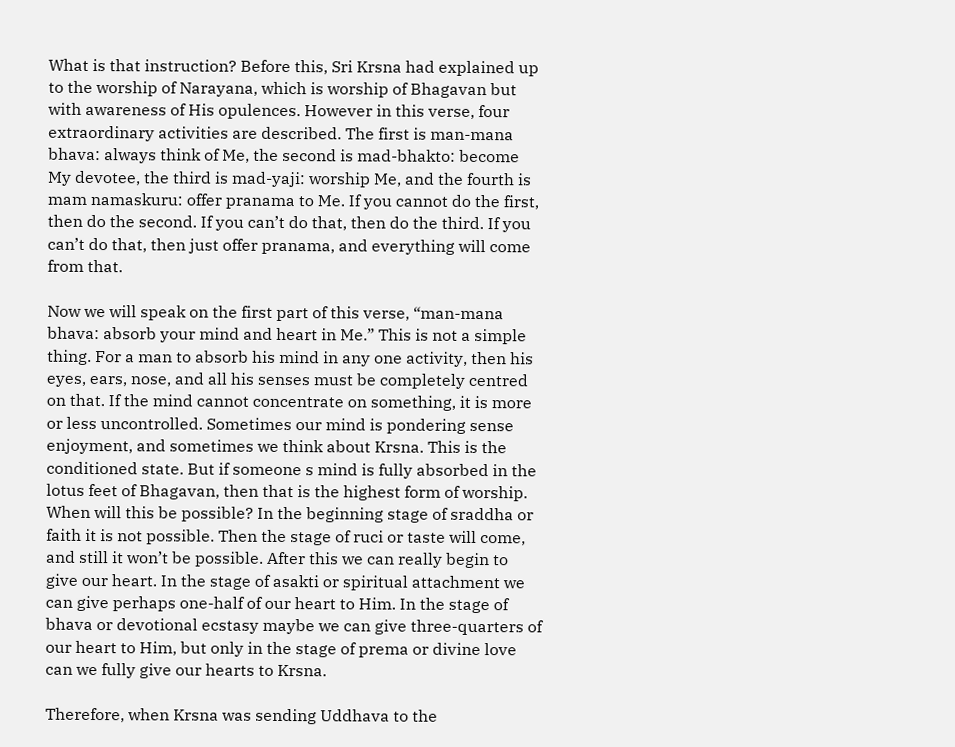What is that instruction? Before this, Sri Krsna had explained up to the worship of Narayana, which is worship of Bhagavan but with awareness of His opulences. However in this verse, four extraordinary activities are described. The first is man-mana bhava: always think of Me, the second is mad-bhakto: become My devotee, the third is mad-yaji: worship Me, and the fourth is mam namaskuru: offer pranama to Me. If you cannot do the first, then do the second. If you can’t do that, then do the third. If you can’t do that, then just offer pranama, and everything will come from that.

Now we will speak on the first part of this verse, “man-mana bhava: absorb your mind and heart in Me.” This is not a simple thing. For a man to absorb his mind in any one activity, then his eyes, ears, nose, and all his senses must be completely centred on that. If the mind cannot concentrate on something, it is more or less uncontrolled. Sometimes our mind is pondering sense enjoyment, and sometimes we think about Krsna. This is the conditioned state. But if someone s mind is fully absorbed in the lotus feet of Bhagavan, then that is the highest form of worship. When will this be possible? In the beginning stage of sraddha or faith it is not possible. Then the stage of ruci or taste will come, and still it won’t be possible. After this we can really begin to give our heart. In the stage of asakti or spiritual attachment we can give perhaps one-half of our heart to Him. In the stage of bhava or devotional ecstasy maybe we can give three-quarters of our heart to Him, but only in the stage of prema or divine love can we fully give our hearts to Krsna.

Therefore, when Krsna was sending Uddhava to the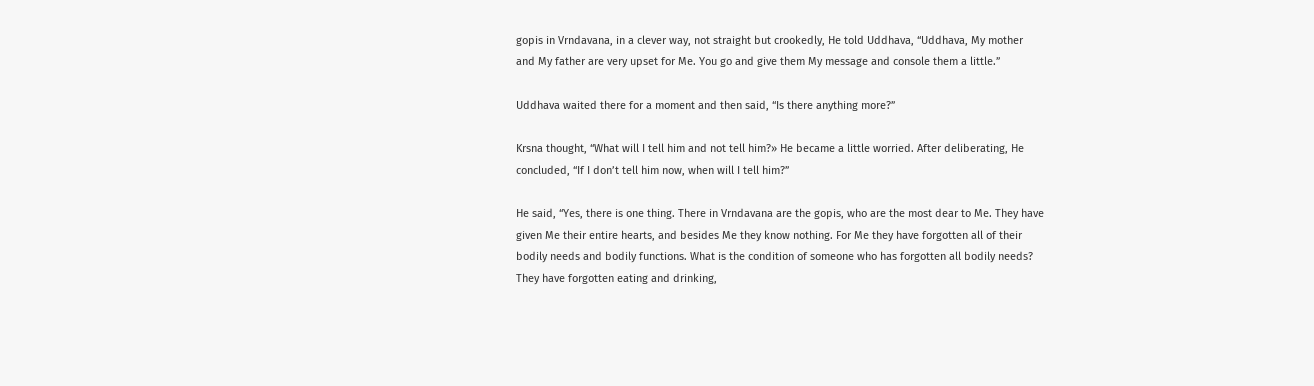gopis in Vrndavana, in a clever way, not straight but crookedly, He told Uddhava, “Uddhava, My mother and My father are very upset for Me. You go and give them My message and console them a little.”

Uddhava waited there for a moment and then said, “Is there anything more?”

Krsna thought, “What will I tell him and not tell him?» He became a little worried. After deliberating, He concluded, “If I don’t tell him now, when will I tell him?”

He said, “Yes, there is one thing. There in Vrndavana are the gopis, who are the most dear to Me. They have given Me their entire hearts, and besides Me they know nothing. For Me they have forgotten all of their bodily needs and bodily functions. What is the condition of someone who has forgotten all bodily needs? They have forgotten eating and drinking,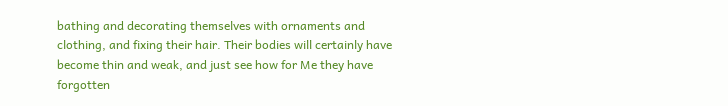bathing and decorating themselves with ornaments and clothing, and fixing their hair. Their bodies will certainly have become thin and weak, and just see how for Me they have forgotten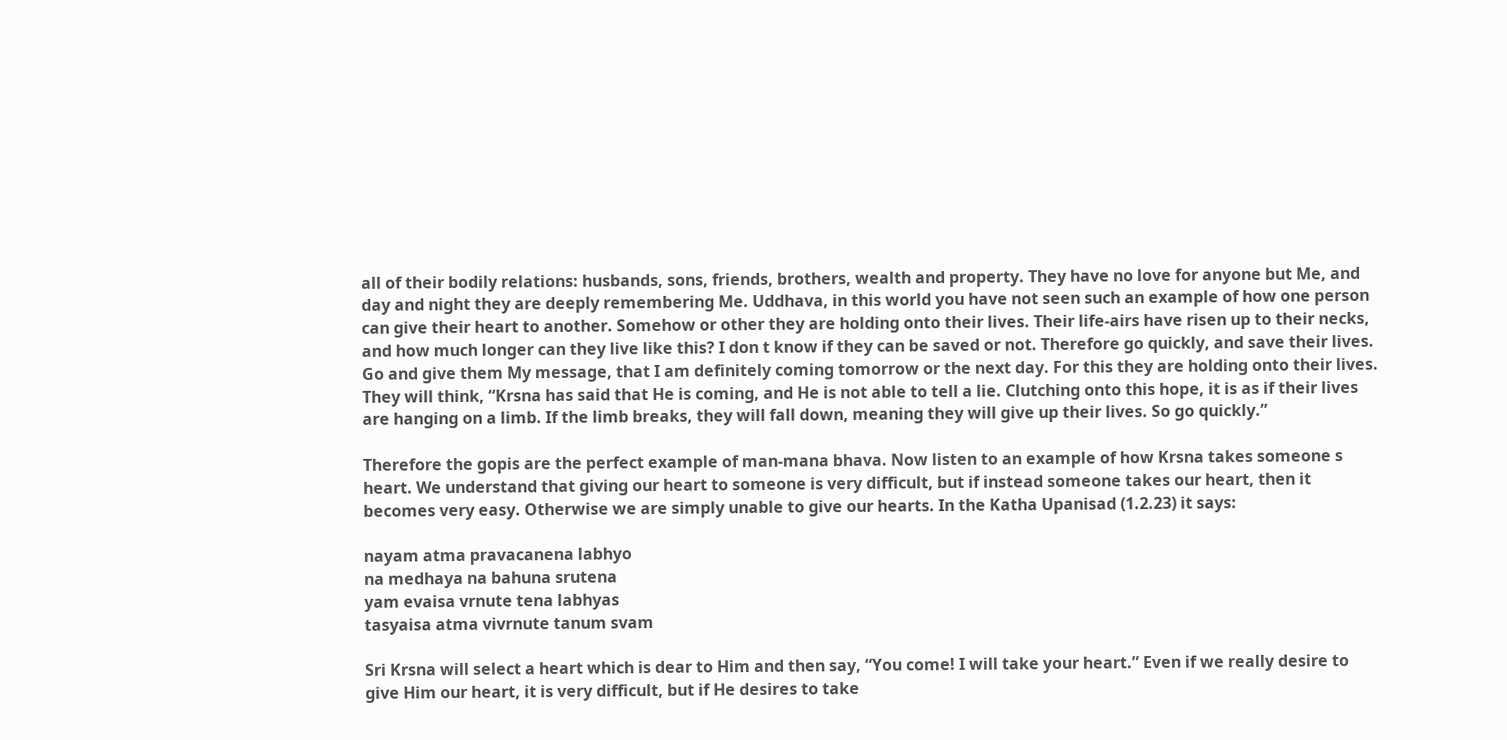all of their bodily relations: husbands, sons, friends, brothers, wealth and property. They have no love for anyone but Me, and day and night they are deeply remembering Me. Uddhava, in this world you have not seen such an example of how one person can give their heart to another. Somehow or other they are holding onto their lives. Their life-airs have risen up to their necks, and how much longer can they live like this? I don t know if they can be saved or not. Therefore go quickly, and save their lives. Go and give them My message, that I am definitely coming tomorrow or the next day. For this they are holding onto their lives. They will think, “Krsna has said that He is coming, and He is not able to tell a lie. Clutching onto this hope, it is as if their lives are hanging on a limb. If the limb breaks, they will fall down, meaning they will give up their lives. So go quickly.”

Therefore the gopis are the perfect example of man-mana bhava. Now listen to an example of how Krsna takes someone s heart. We understand that giving our heart to someone is very difficult, but if instead someone takes our heart, then it becomes very easy. Otherwise we are simply unable to give our hearts. In the Katha Upanisad (1.2.23) it says:

nayam atma pravacanena labhyo
na medhaya na bahuna srutena
yam evaisa vrnute tena labhyas
tasyaisa atma vivrnute tanum svam

Sri Krsna will select a heart which is dear to Him and then say, “You come! I will take your heart.” Even if we really desire to give Him our heart, it is very difficult, but if He desires to take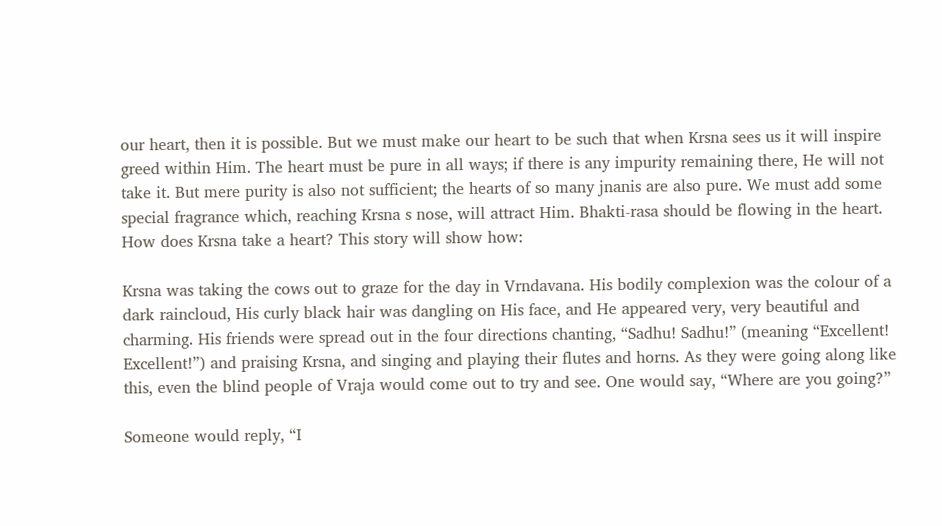our heart, then it is possible. But we must make our heart to be such that when Krsna sees us it will inspire greed within Him. The heart must be pure in all ways; if there is any impurity remaining there, He will not take it. But mere purity is also not sufficient; the hearts of so many jnanis are also pure. We must add some special fragrance which, reaching Krsna s nose, will attract Him. Bhakti-rasa should be flowing in the heart. How does Krsna take a heart? This story will show how:

Krsna was taking the cows out to graze for the day in Vrndavana. His bodily complexion was the colour of a dark raincloud, His curly black hair was dangling on His face, and He appeared very, very beautiful and charming. His friends were spread out in the four directions chanting, “Sadhu! Sadhu!” (meaning “Excellent! Excellent!”) and praising Krsna, and singing and playing their flutes and horns. As they were going along like this, even the blind people of Vraja would come out to try and see. One would say, “Where are you going?”

Someone would reply, “I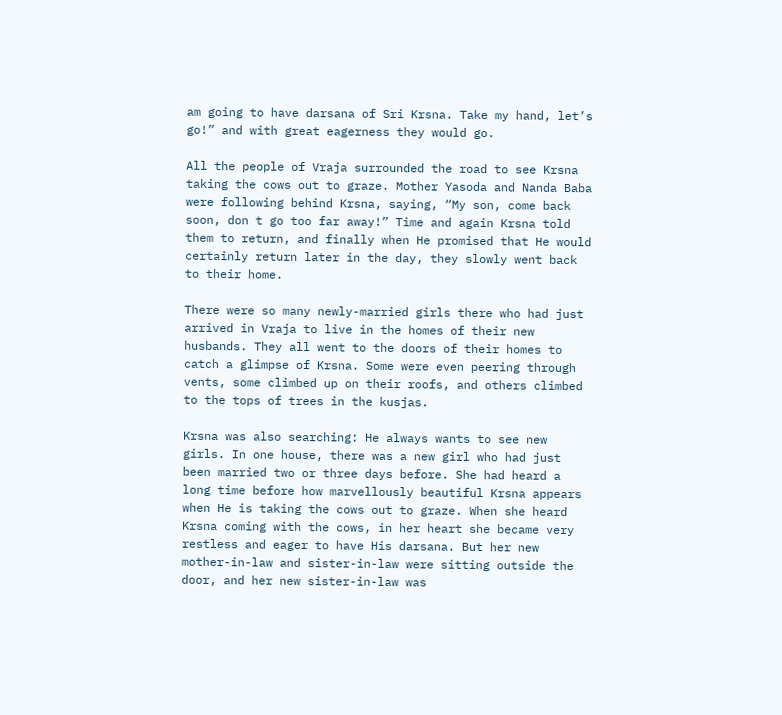am going to have darsana of Sri Krsna. Take my hand, let’s go!” and with great eagerness they would go.

All the people of Vraja surrounded the road to see Krsna taking the cows out to graze. Mother Yasoda and Nanda Baba were following behind Krsna, saying, “My son, come back soon, don t go too far away!” Time and again Krsna told them to return, and finally when He promised that He would certainly return later in the day, they slowly went back to their home.

There were so many newly-married girls there who had just arrived in Vraja to live in the homes of their new husbands. They all went to the doors of their homes to catch a glimpse of Krsna. Some were even peering through vents, some climbed up on their roofs, and others climbed to the tops of trees in the kusjas.

Krsna was also searching: He always wants to see new girls. In one house, there was a new girl who had just been married two or three days before. She had heard a long time before how marvellously beautiful Krsna appears when He is taking the cows out to graze. When she heard Krsna coming with the cows, in her heart she became very restless and eager to have His darsana. But her new mother-in-law and sister-in-law were sitting outside the door, and her new sister-in-law was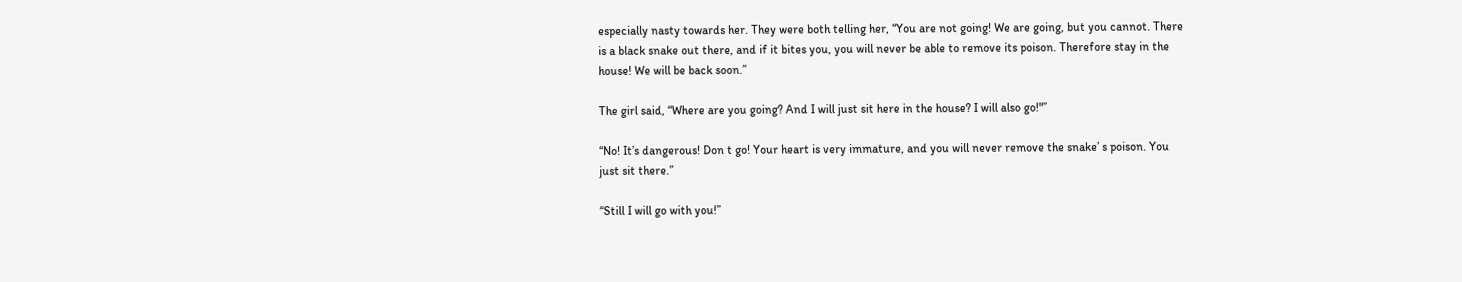especially nasty towards her. They were both telling her, “You are not going! We are going, but you cannot. There is a black snake out there, and if it bites you, you will never be able to remove its poison. Therefore stay in the house! We will be back soon.”

The girl said, “Where are you going? And I will just sit here in the house? I will also go!"”

“No! It’s dangerous! Don t go! Your heart is very immature, and you will never remove the snake’ s poison. You just sit there.”

“Still I will go with you!”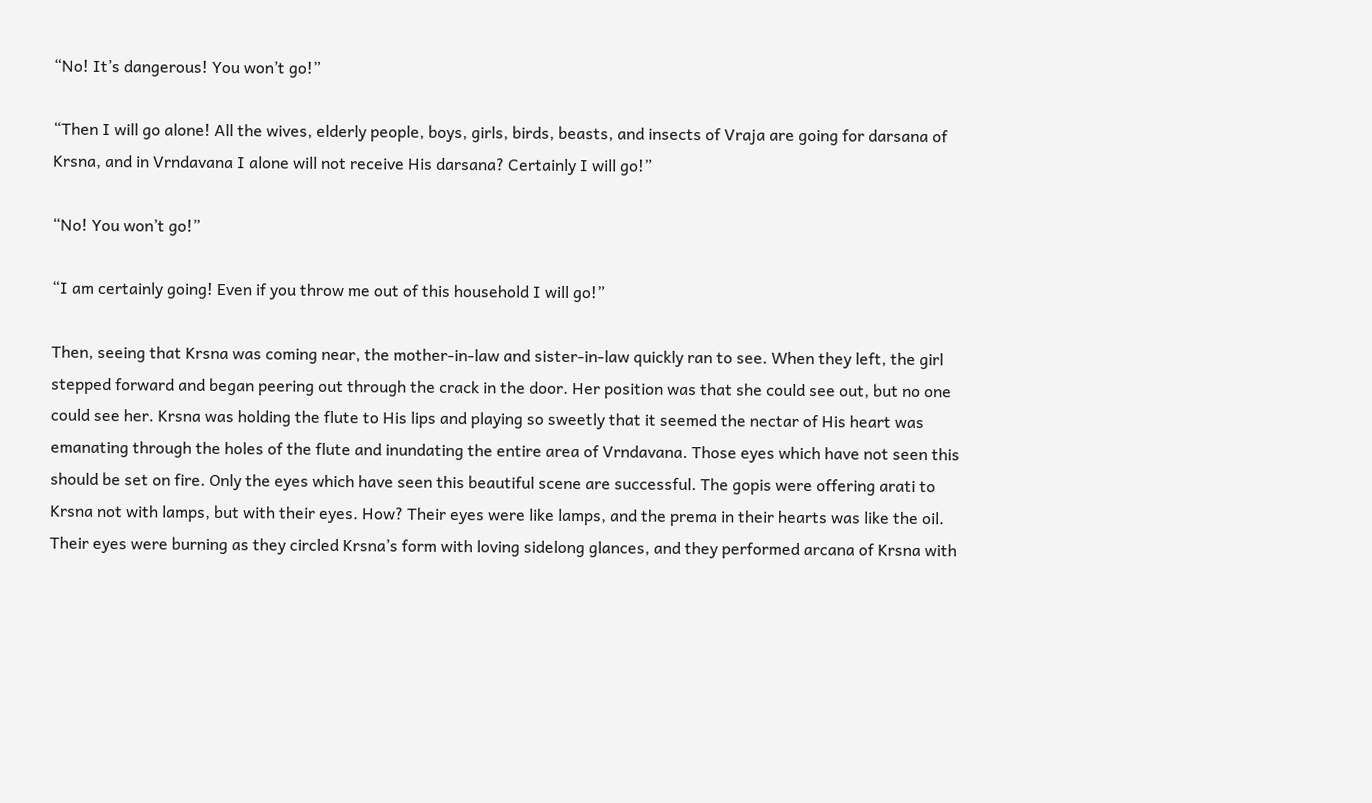“No! It’s dangerous! You won’t go!”

“Then I will go alone! All the wives, elderly people, boys, girls, birds, beasts, and insects of Vraja are going for darsana of Krsna, and in Vrndavana I alone will not receive His darsana? Certainly I will go!”

“No! You won’t go!”

“I am certainly going! Even if you throw me out of this household I will go!”

Then, seeing that Krsna was coming near, the mother-in-law and sister-in-law quickly ran to see. When they left, the girl stepped forward and began peering out through the crack in the door. Her position was that she could see out, but no one could see her. Krsna was holding the flute to His lips and playing so sweetly that it seemed the nectar of His heart was emanating through the holes of the flute and inundating the entire area of Vrndavana. Those eyes which have not seen this should be set on fire. Only the eyes which have seen this beautiful scene are successful. The gopis were offering arati to Krsna not with lamps, but with their eyes. How? Their eyes were like lamps, and the prema in their hearts was like the oil. Their eyes were burning as they circled Krsna’s form with loving sidelong glances, and they performed arcana of Krsna with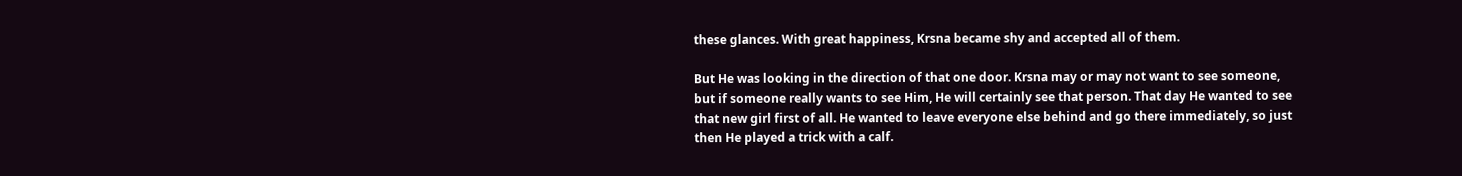these glances. With great happiness, Krsna became shy and accepted all of them.

But He was looking in the direction of that one door. Krsna may or may not want to see someone, but if someone really wants to see Him, He will certainly see that person. That day He wanted to see that new girl first of all. He wanted to leave everyone else behind and go there immediately, so just then He played a trick with a calf.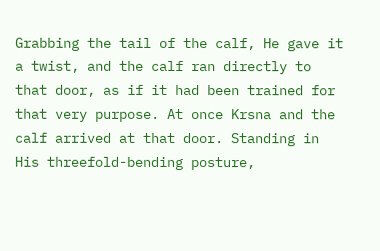Grabbing the tail of the calf, He gave it a twist, and the calf ran directly to that door, as if it had been trained for that very purpose. At once Krsna and the calf arrived at that door. Standing in His threefold-bending posture,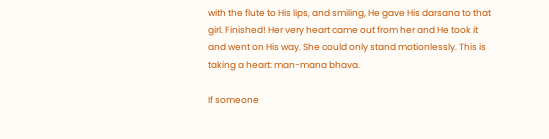with the flute to His lips, and smiling, He gave His darsana to that girl. Finished! Her very heart came out from her and He took it and went on His way. She could only stand motionlessly. This is taking a heart: man-mana bhava.

If someone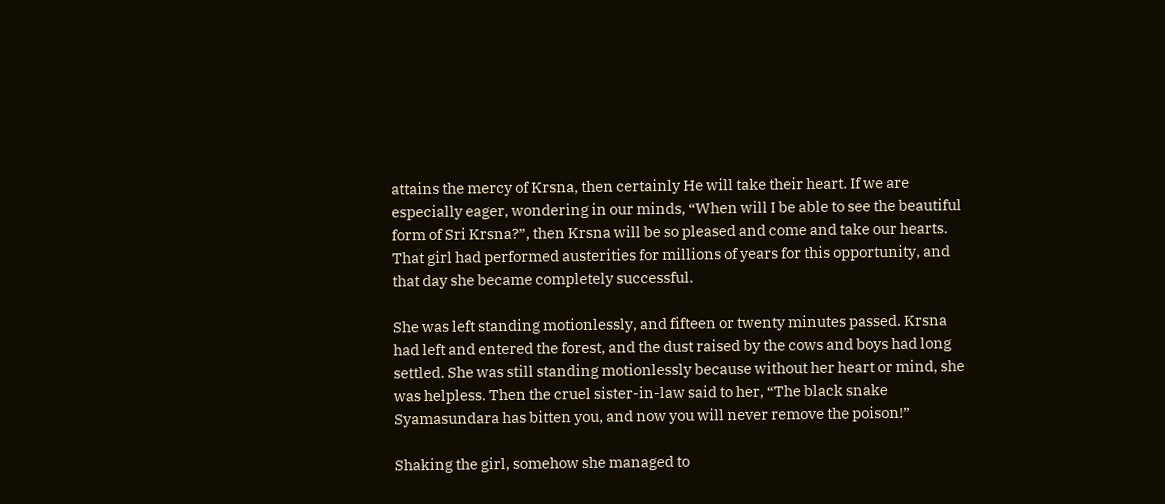attains the mercy of Krsna, then certainly He will take their heart. If we are especially eager, wondering in our minds, “When will I be able to see the beautiful form of Sri Krsna?”, then Krsna will be so pleased and come and take our hearts. That girl had performed austerities for millions of years for this opportunity, and that day she became completely successful.

She was left standing motionlessly, and fifteen or twenty minutes passed. Krsna had left and entered the forest, and the dust raised by the cows and boys had long settled. She was still standing motionlessly because without her heart or mind, she was helpless. Then the cruel sister-in-law said to her, “The black snake Syamasundara has bitten you, and now you will never remove the poison!”

Shaking the girl, somehow she managed to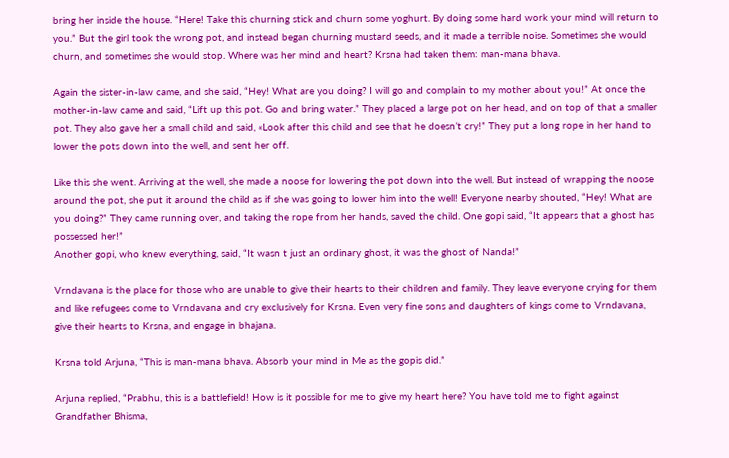bring her inside the house. “Here! Take this churning stick and churn some yoghurt. By doing some hard work your mind will return to you.” But the girl took the wrong pot, and instead began churning mustard seeds, and it made a terrible noise. Sometimes she would churn, and sometimes she would stop. Where was her mind and heart? Krsna had taken them: man-mana bhava.

Again the sister-in-law came, and she said, “Hey! What are you doing? I will go and complain to my mother about you!” At once the mother-in-law came and said, “Lift up this pot. Go and bring water.” They placed a large pot on her head, and on top of that a smaller pot. They also gave her a small child and said, «Look after this child and see that he doesn’t cry!” They put a long rope in her hand to lower the pots down into the well, and sent her off.

Like this she went. Arriving at the well, she made a noose for lowering the pot down into the well. But instead of wrapping the noose around the pot, she put it around the child as if she was going to lower him into the well! Everyone nearby shouted, “Hey! What are you doing?” They came running over, and taking the rope from her hands, saved the child. One gopi said, “It appears that a ghost has possessed her!”
Another gopi, who knew everything, said, “It wasn t just an ordinary ghost, it was the ghost of Nanda!”

Vrndavana is the place for those who are unable to give their hearts to their children and family. They leave everyone crying for them and like refugees come to Vrndavana and cry exclusively for Krsna. Even very fine sons and daughters of kings come to Vrndavana, give their hearts to Krsna, and engage in bhajana.

Krsna told Arjuna, “This is man-mana bhava. Absorb your mind in Me as the gopis did.”

Arjuna replied, “Prabhu, this is a battlefield! How is it possible for me to give my heart here? You have told me to fight against Grandfather Bhisma,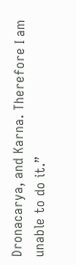Dronacarya, and Karna. Therefore I am unable to do it.”